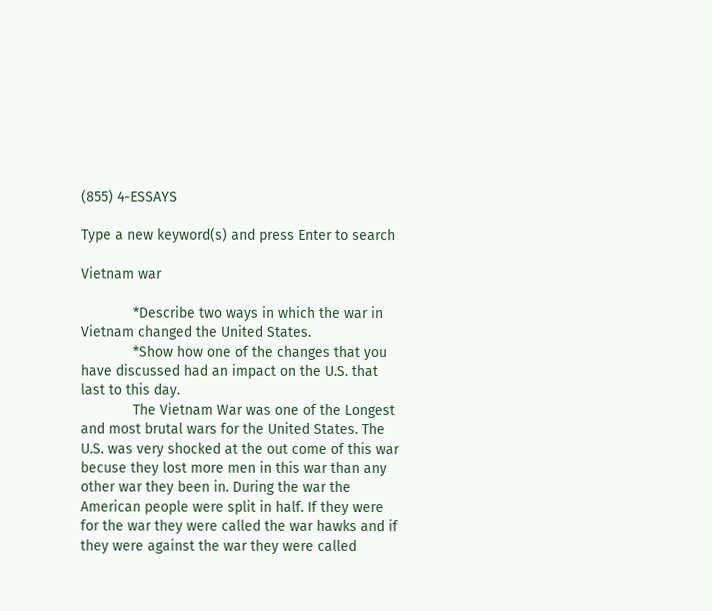(855) 4-ESSAYS

Type a new keyword(s) and press Enter to search

Vietnam war

             *Describe two ways in which the war in Vietnam changed the United States.
             *Show how one of the changes that you have discussed had an impact on the U.S. that last to this day.
             The Vietnam War was one of the Longest and most brutal wars for the United States. The U.S. was very shocked at the out come of this war becuse they lost more men in this war than any other war they been in. During the war the American people were split in half. If they were for the war they were called the war hawks and if they were against the war they were called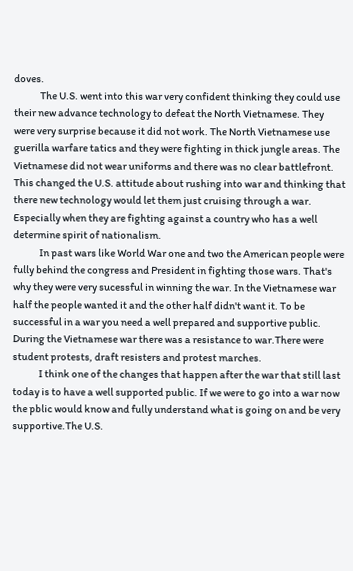doves.
             The U.S. went into this war very confident thinking they could use their new advance technology to defeat the North Vietnamese. They were very surprise because it did not work. The North Vietnamese use guerilla warfare tatics and they were fighting in thick jungle areas. The Vietnamese did not wear uniforms and there was no clear battlefront. This changed the U.S. attitude about rushing into war and thinking that there new technology would let them just cruising through a war. Especially when they are fighting against a country who has a well determine spirit of nationalism.
             In past wars like World War one and two the American people were fully behind the congress and President in fighting those wars. That's why they were very sucessful in winning the war. In the Vietnamese war half the people wanted it and the other half didn't want it. To be successful in a war you need a well prepared and supportive public. During the Vietnamese war there was a resistance to war.There were student protests, draft resisters and protest marches.
             I think one of the changes that happen after the war that still last today is to have a well supported public. If we were to go into a war now the pblic would know and fully understand what is going on and be very supportive.The U.S.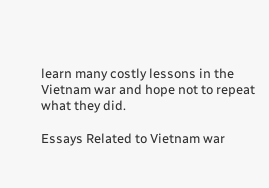learn many costly lessons in the Vietnam war and hope not to repeat what they did.

Essays Related to Vietnam war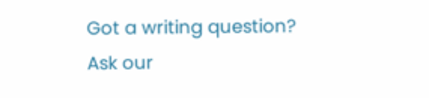Got a writing question? Ask our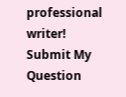professional writer!
Submit My Question